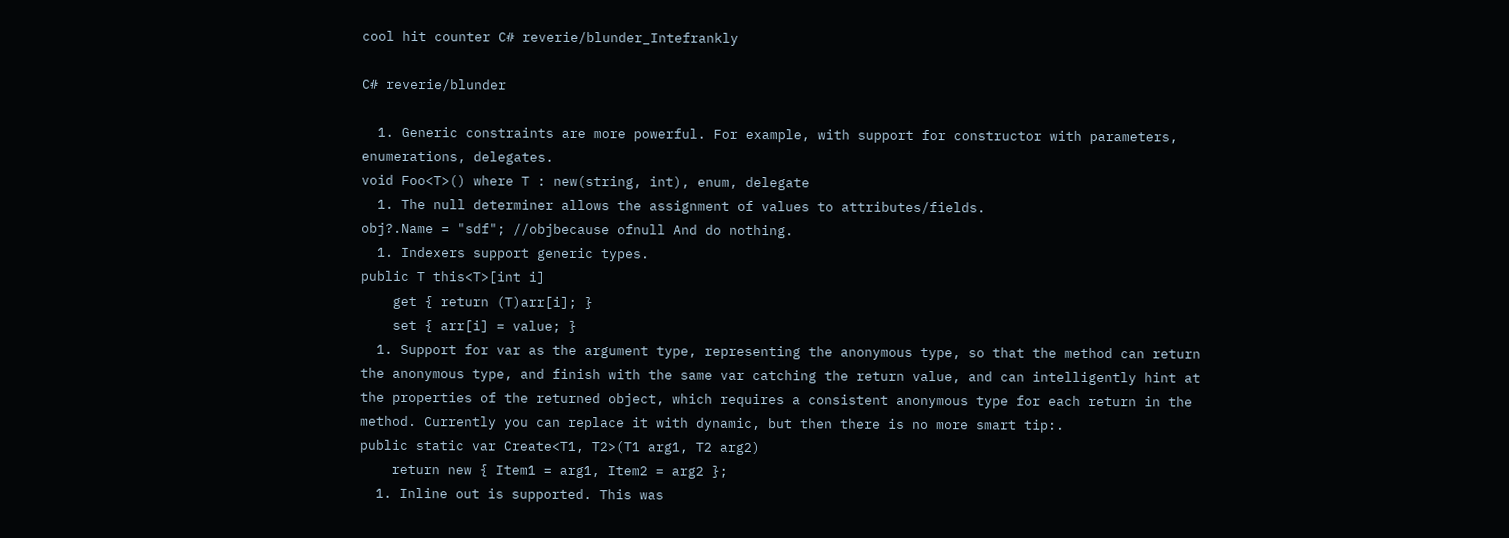cool hit counter C# reverie/blunder_Intefrankly

C# reverie/blunder

  1. Generic constraints are more powerful. For example, with support for constructor with parameters, enumerations, delegates.
void Foo<T>() where T : new(string, int), enum, delegate
  1. The null determiner allows the assignment of values to attributes/fields.
obj?.Name = "sdf"; //objbecause ofnull And do nothing.
  1. Indexers support generic types.
public T this<T>[int i]
    get { return (T)arr[i]; }
    set { arr[i] = value; }
  1. Support for var as the argument type, representing the anonymous type, so that the method can return the anonymous type, and finish with the same var catching the return value, and can intelligently hint at the properties of the returned object, which requires a consistent anonymous type for each return in the method. Currently you can replace it with dynamic, but then there is no more smart tip:.
public static var Create<T1, T2>(T1 arg1, T2 arg2)
    return new { Item1 = arg1, Item2 = arg2 };
  1. Inline out is supported. This was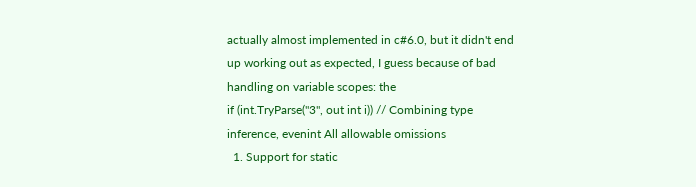actually almost implemented in c#6.0, but it didn't end up working out as expected, I guess because of bad handling on variable scopes: the
if (int.TryParse("3", out int i)) // Combining type inference, evenint All allowable omissions
  1. Support for static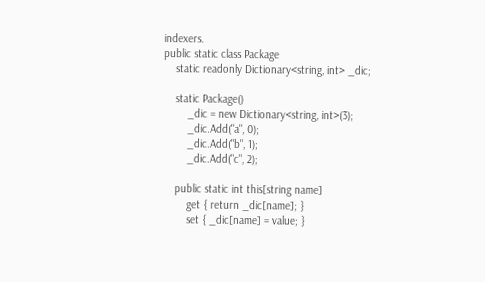indexers.
public static class Package
    static readonly Dictionary<string, int> _dic;

    static Package()
        _dic = new Dictionary<string, int>(3);
        _dic.Add("a", 0);
        _dic.Add("b", 1);
        _dic.Add("c", 2);

    public static int this[string name]
        get { return _dic[name]; }
        set { _dic[name] = value; }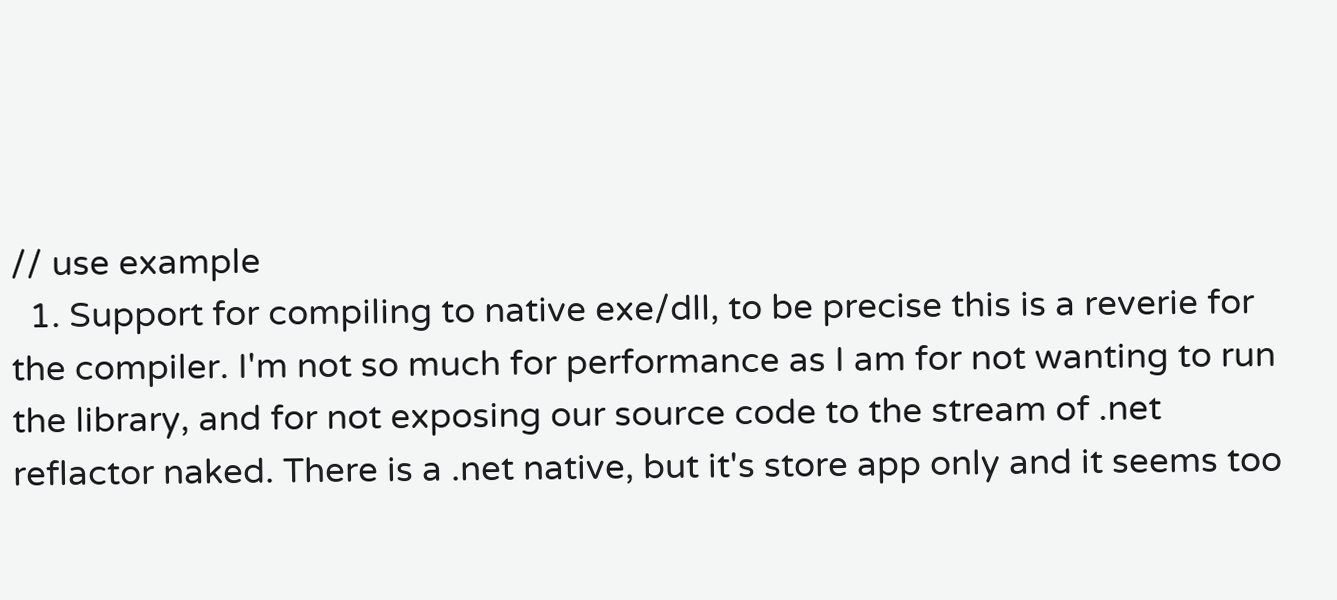// use example
  1. Support for compiling to native exe/dll, to be precise this is a reverie for the compiler. I'm not so much for performance as I am for not wanting to run the library, and for not exposing our source code to the stream of .net reflactor naked. There is a .net native, but it's store app only and it seems too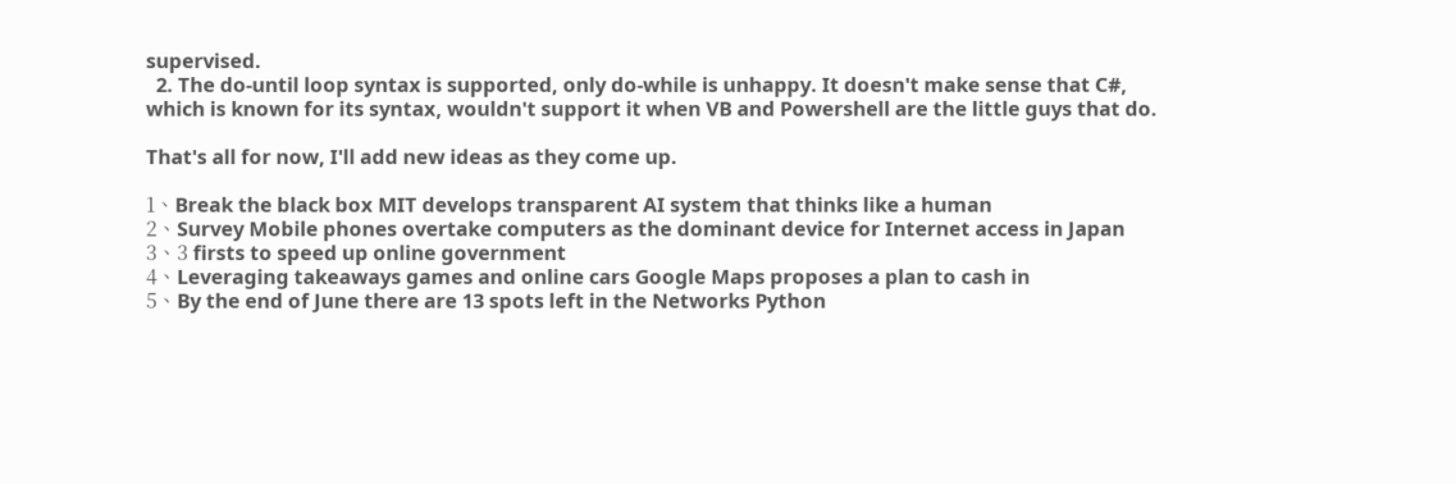supervised.
  2. The do-until loop syntax is supported, only do-while is unhappy. It doesn't make sense that C#, which is known for its syntax, wouldn't support it when VB and Powershell are the little guys that do.

That's all for now, I'll add new ideas as they come up.

1、Break the black box MIT develops transparent AI system that thinks like a human
2、Survey Mobile phones overtake computers as the dominant device for Internet access in Japan
3、3 firsts to speed up online government
4、Leveraging takeaways games and online cars Google Maps proposes a plan to cash in
5、By the end of June there are 13 spots left in the Networks Python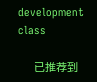development class

    已推荐到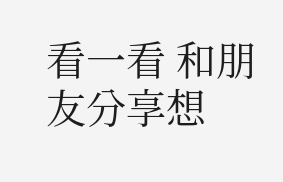看一看 和朋友分享想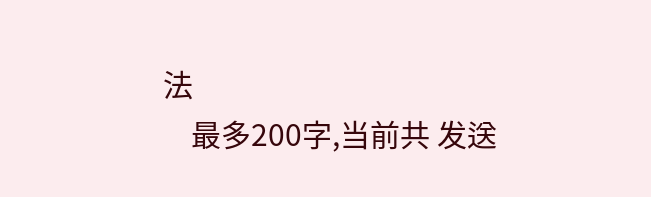法
    最多200字,当前共 发送